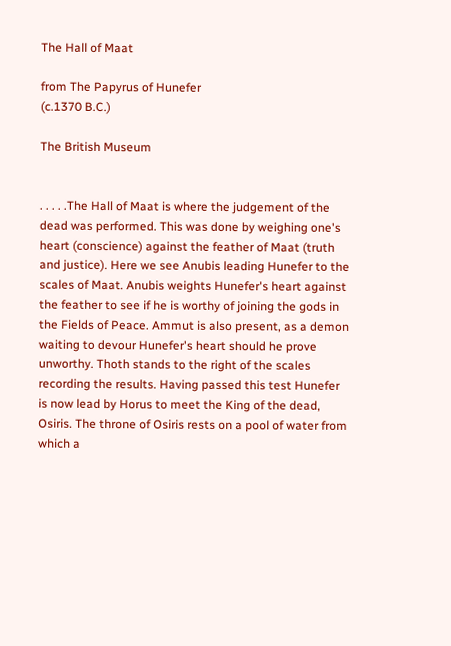The Hall of Maat

from The Papyrus of Hunefer
(c.1370 B.C.)

The British Museum


. . . . .The Hall of Maat is where the judgement of the dead was performed. This was done by weighing one's heart (conscience) against the feather of Maat (truth and justice). Here we see Anubis leading Hunefer to the scales of Maat. Anubis weights Hunefer's heart against the feather to see if he is worthy of joining the gods in the Fields of Peace. Ammut is also present, as a demon waiting to devour Hunefer's heart should he prove unworthy. Thoth stands to the right of the scales recording the results. Having passed this test Hunefer is now lead by Horus to meet the King of the dead, Osiris. The throne of Osiris rests on a pool of water from which a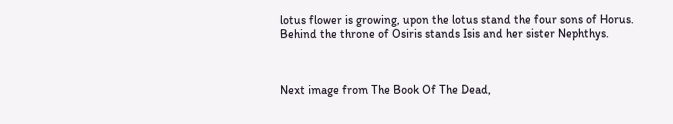lotus flower is growing, upon the lotus stand the four sons of Horus. Behind the throne of Osiris stands Isis and her sister Nephthys.



Next image from The Book Of The Dead,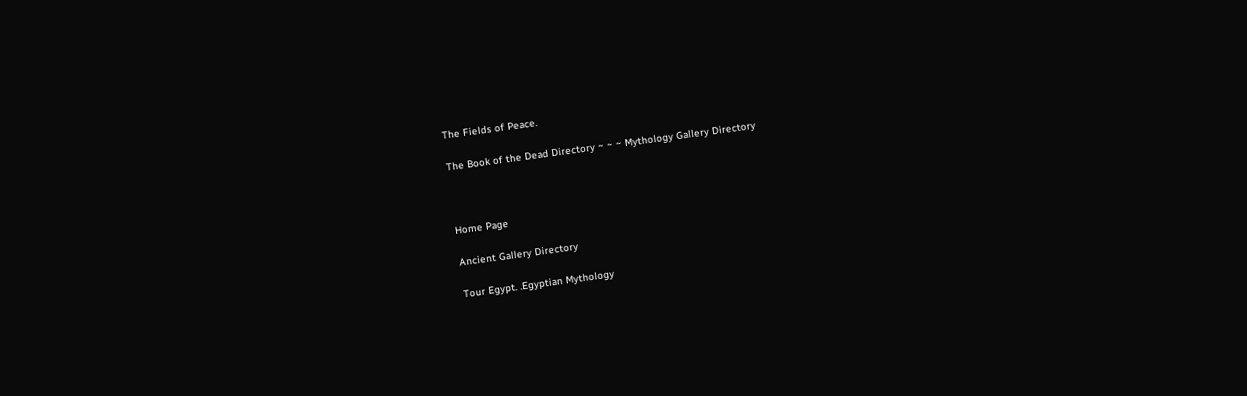The Fields of Peace.

The Book of the Dead Directory ~ ~ ~ Mythology Gallery Directory



Home Page

Ancient Gallery Directory

Tour Egypt. .Egyptian Mythology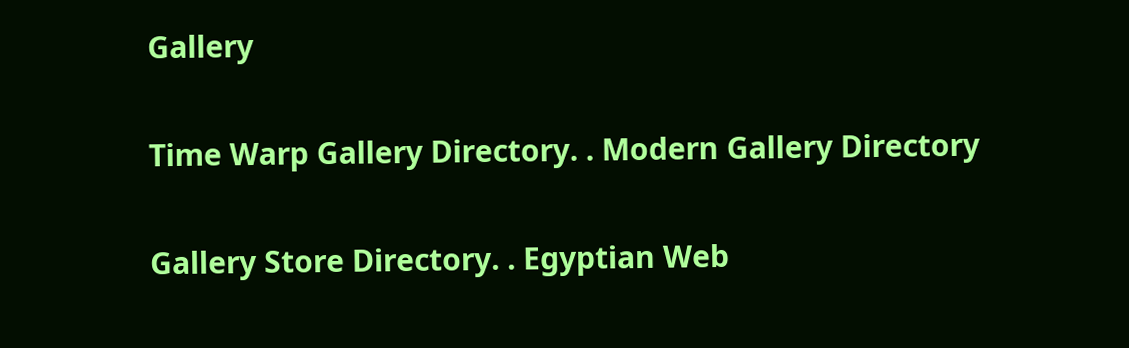Gallery

Time Warp Gallery Directory. . Modern Gallery Directory

Gallery Store Directory. . Egyptian Web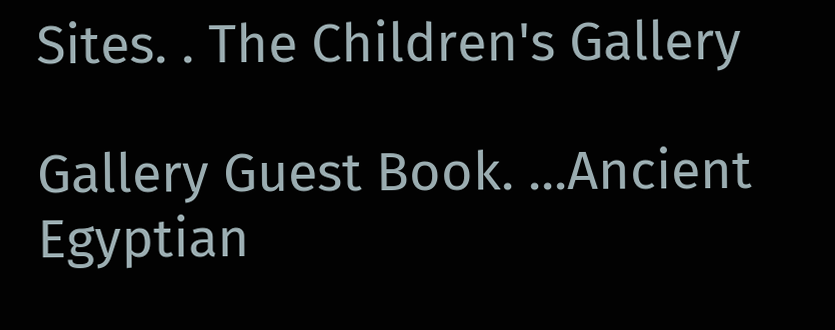Sites. . The Children's Gallery

Gallery Guest Book. ...Ancient Egyptian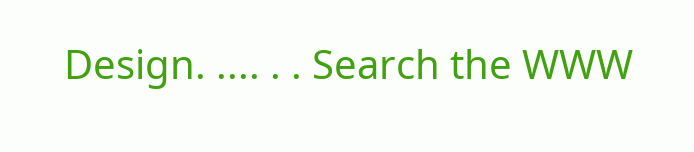Design. .... . . Search the WWW